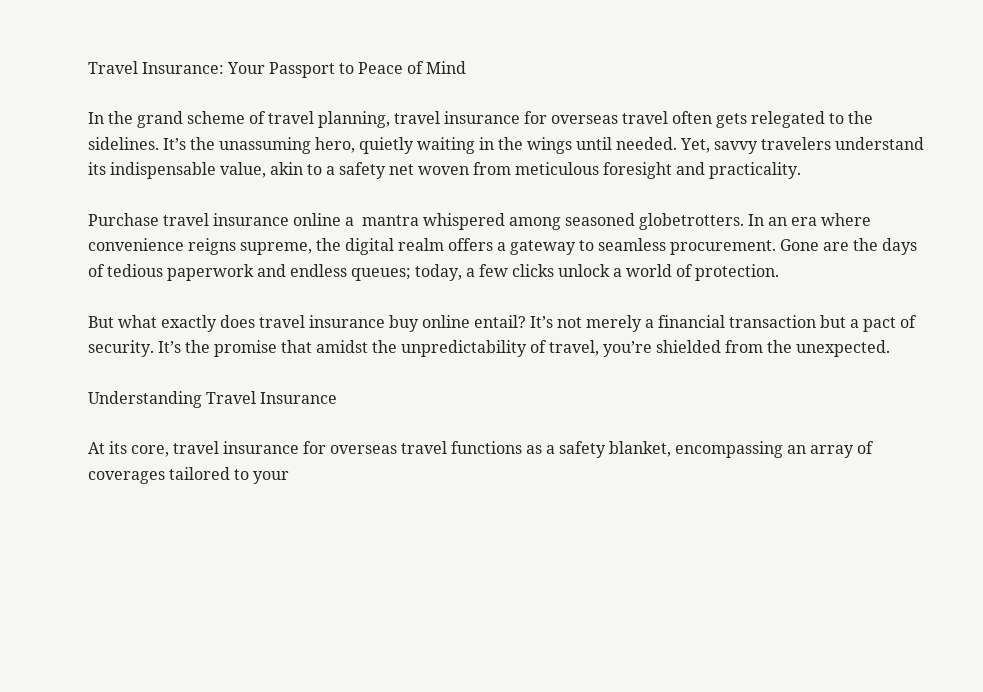Travel Insurance: Your Passport to Peace of Mind

In the grand scheme of travel planning, travel insurance for overseas travel often gets relegated to the sidelines. It’s the unassuming hero, quietly waiting in the wings until needed. Yet, savvy travelers understand its indispensable value, akin to a safety net woven from meticulous foresight and practicality.

Purchase travel insurance online a  mantra whispered among seasoned globetrotters. In an era where convenience reigns supreme, the digital realm offers a gateway to seamless procurement. Gone are the days of tedious paperwork and endless queues; today, a few clicks unlock a world of protection.

But what exactly does travel insurance buy online entail? It’s not merely a financial transaction but a pact of security. It’s the promise that amidst the unpredictability of travel, you’re shielded from the unexpected.

Understanding Travel Insurance

At its core, travel insurance for overseas travel functions as a safety blanket, encompassing an array of coverages tailored to your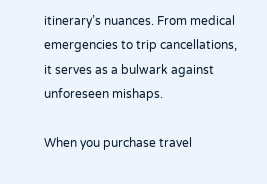itinerary’s nuances. From medical emergencies to trip cancellations, it serves as a bulwark against unforeseen mishaps.

When you purchase travel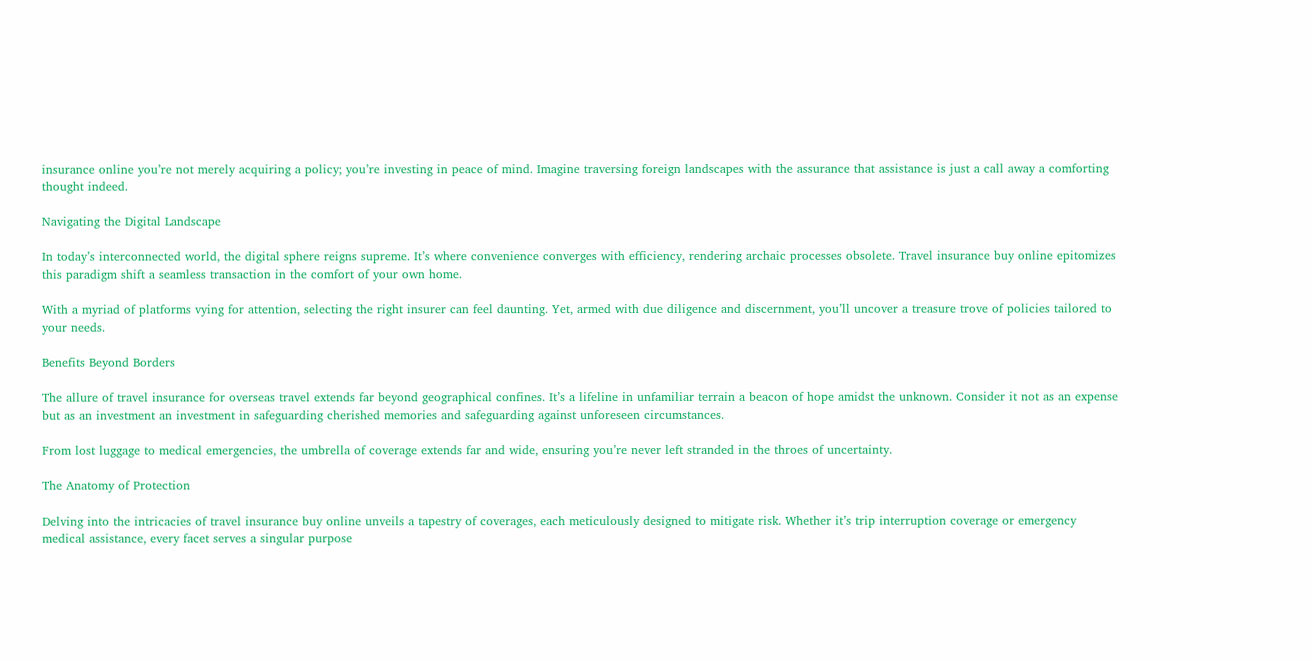insurance online you’re not merely acquiring a policy; you’re investing in peace of mind. Imagine traversing foreign landscapes with the assurance that assistance is just a call away a comforting thought indeed.

Navigating the Digital Landscape

In today’s interconnected world, the digital sphere reigns supreme. It’s where convenience converges with efficiency, rendering archaic processes obsolete. Travel insurance buy online epitomizes this paradigm shift a seamless transaction in the comfort of your own home.

With a myriad of platforms vying for attention, selecting the right insurer can feel daunting. Yet, armed with due diligence and discernment, you’ll uncover a treasure trove of policies tailored to your needs.

Benefits Beyond Borders

The allure of travel insurance for overseas travel extends far beyond geographical confines. It’s a lifeline in unfamiliar terrain a beacon of hope amidst the unknown. Consider it not as an expense but as an investment an investment in safeguarding cherished memories and safeguarding against unforeseen circumstances.

From lost luggage to medical emergencies, the umbrella of coverage extends far and wide, ensuring you’re never left stranded in the throes of uncertainty.

The Anatomy of Protection

Delving into the intricacies of travel insurance buy online unveils a tapestry of coverages, each meticulously designed to mitigate risk. Whether it’s trip interruption coverage or emergency medical assistance, every facet serves a singular purpose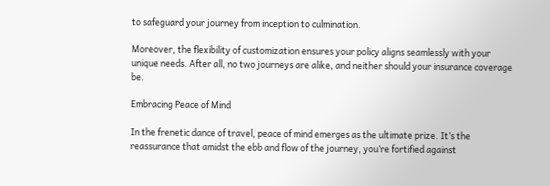to safeguard your journey from inception to culmination.

Moreover, the flexibility of customization ensures your policy aligns seamlessly with your unique needs. After all, no two journeys are alike, and neither should your insurance coverage be.

Embracing Peace of Mind

In the frenetic dance of travel, peace of mind emerges as the ultimate prize. It’s the reassurance that amidst the ebb and flow of the journey, you’re fortified against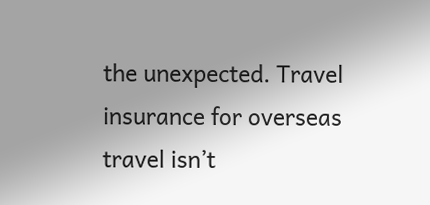the unexpected. Travel insurance for overseas travel isn’t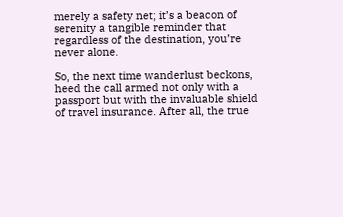merely a safety net; it’s a beacon of serenity a tangible reminder that regardless of the destination, you’re never alone.

So, the next time wanderlust beckons, heed the call armed not only with a passport but with the invaluable shield of travel insurance. After all, the true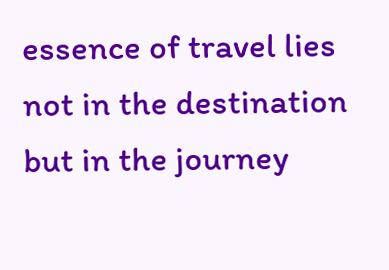essence of travel lies not in the destination but in the journey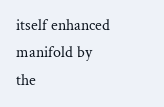itself enhanced manifold by the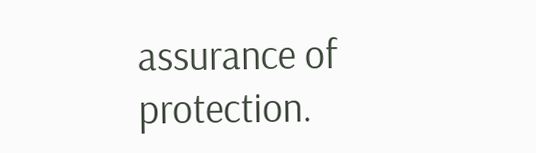assurance of protection.